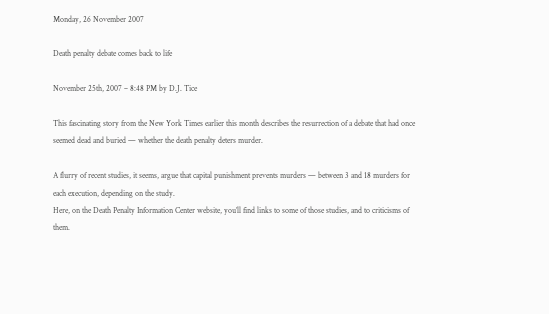Monday, 26 November 2007

Death penalty debate comes back to life

November 25th, 2007 – 8:48 PM by D.J. Tice

This fascinating story from the New York Times earlier this month describes the resurrection of a debate that had once seemed dead and buried — whether the death penalty deters murder.

A flurry of recent studies, it seems, argue that capital punishment prevents murders — between 3 and 18 murders for each execution, depending on the study.
Here, on the Death Penalty Information Center website, you’ll find links to some of those studies, and to criticisms of them.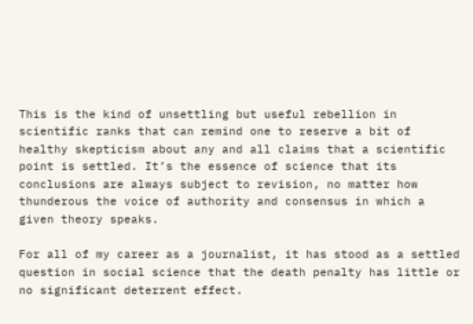This is the kind of unsettling but useful rebellion in scientific ranks that can remind one to reserve a bit of healthy skepticism about any and all claims that a scientific point is settled. It’s the essence of science that its conclusions are always subject to revision, no matter how thunderous the voice of authority and consensus in which a given theory speaks.

For all of my career as a journalist, it has stood as a settled question in social science that the death penalty has little or no significant deterrent effect.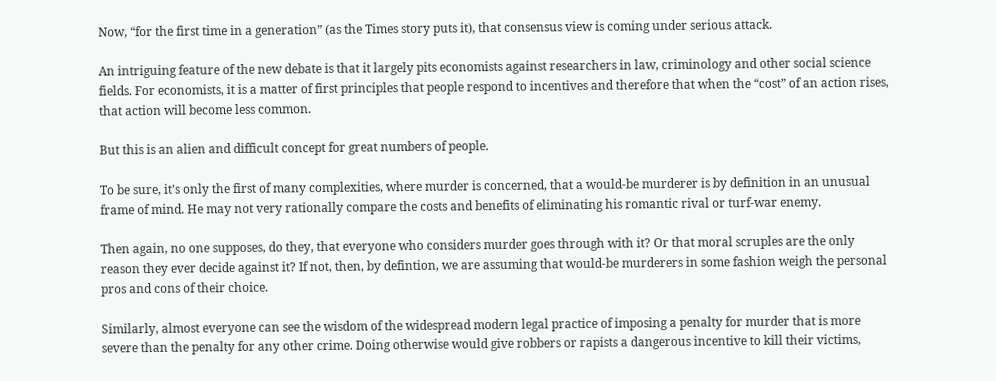Now, “for the first time in a generation” (as the Times story puts it), that consensus view is coming under serious attack.

An intriguing feature of the new debate is that it largely pits economists against researchers in law, criminology and other social science fields. For economists, it is a matter of first principles that people respond to incentives and therefore that when the “cost” of an action rises, that action will become less common.

But this is an alien and difficult concept for great numbers of people.

To be sure, it’s only the first of many complexities, where murder is concerned, that a would-be murderer is by definition in an unusual frame of mind. He may not very rationally compare the costs and benefits of eliminating his romantic rival or turf-war enemy.

Then again, no one supposes, do they, that everyone who considers murder goes through with it? Or that moral scruples are the only reason they ever decide against it? If not, then, by defintion, we are assuming that would-be murderers in some fashion weigh the personal pros and cons of their choice.

Similarly, almost everyone can see the wisdom of the widespread modern legal practice of imposing a penalty for murder that is more severe than the penalty for any other crime. Doing otherwise would give robbers or rapists a dangerous incentive to kill their victims,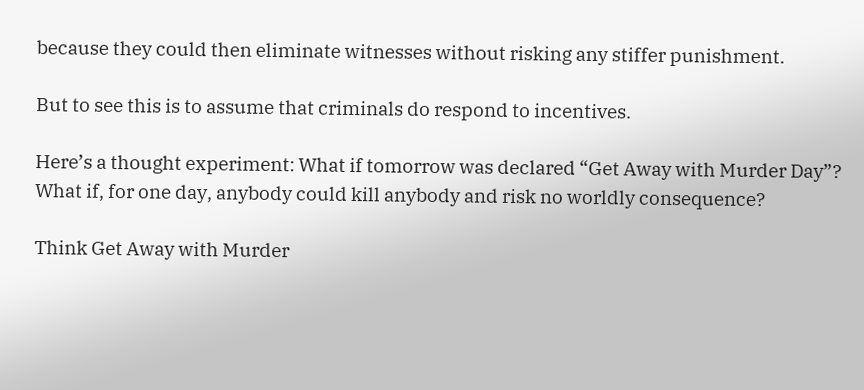because they could then eliminate witnesses without risking any stiffer punishment.

But to see this is to assume that criminals do respond to incentives.

Here’s a thought experiment: What if tomorrow was declared “Get Away with Murder Day”? What if, for one day, anybody could kill anybody and risk no worldly consequence?

Think Get Away with Murder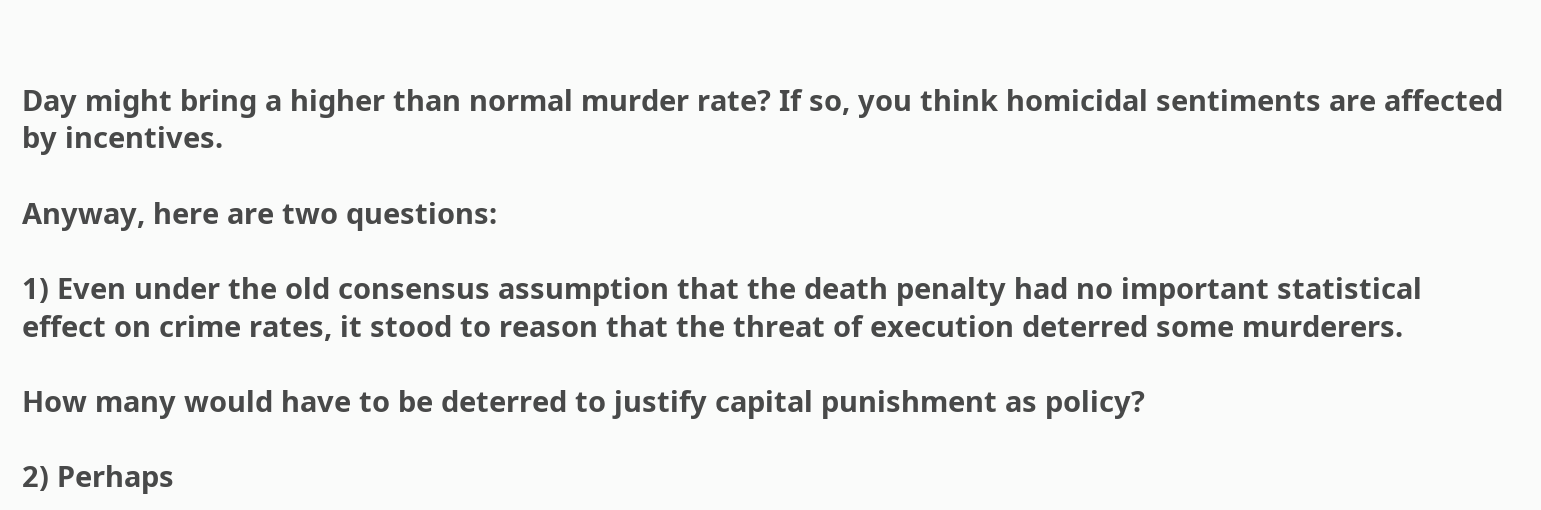Day might bring a higher than normal murder rate? If so, you think homicidal sentiments are affected by incentives.

Anyway, here are two questions:

1) Even under the old consensus assumption that the death penalty had no important statistical effect on crime rates, it stood to reason that the threat of execution deterred some murderers.

How many would have to be deterred to justify capital punishment as policy?

2) Perhaps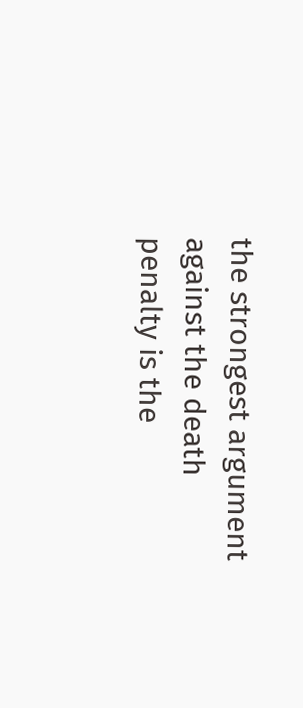the strongest argument against the death penalty is the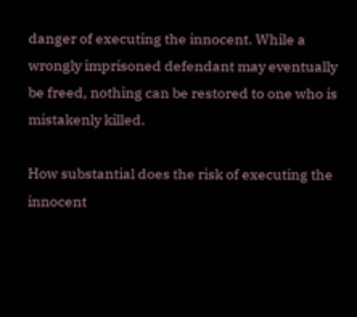danger of executing the innocent. While a wrongly imprisoned defendant may eventually be freed, nothing can be restored to one who is mistakenly killed.

How substantial does the risk of executing the innocent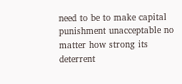need to be to make capital punishment unacceptable no matter how strong its deterrent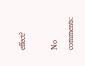effect?

No comments: